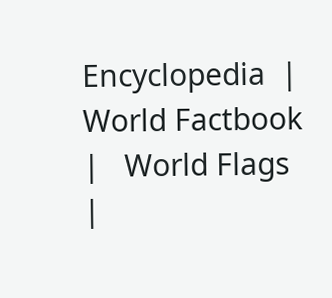Encyclopedia  |   World Factbook  |   World Flags  |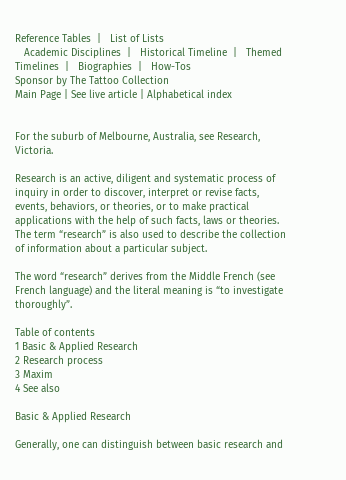Reference Tables  |   List of Lists
   Academic Disciplines  |   Historical Timeline  |   Themed Timelines  |   Biographies  |   How-Tos
Sponsor by The Tattoo Collection
Main Page | See live article | Alphabetical index


For the suburb of Melbourne, Australia, see Research, Victoria.

Research is an active, diligent and systematic process of inquiry in order to discover, interpret or revise facts, events, behaviors, or theories, or to make practical applications with the help of such facts, laws or theories. The term “research” is also used to describe the collection of information about a particular subject.

The word “research” derives from the Middle French (see French language) and the literal meaning is “to investigate thoroughly”.

Table of contents
1 Basic & Applied Research
2 Research process
3 Maxim
4 See also

Basic & Applied Research

Generally, one can distinguish between basic research and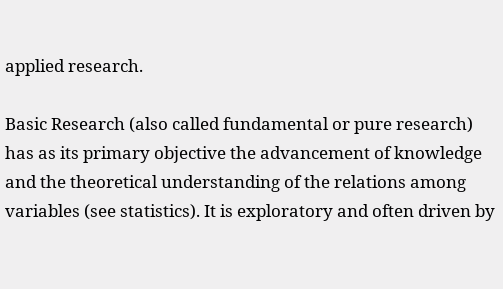applied research.

Basic Research (also called fundamental or pure research) has as its primary objective the advancement of knowledge and the theoretical understanding of the relations among variables (see statistics). It is exploratory and often driven by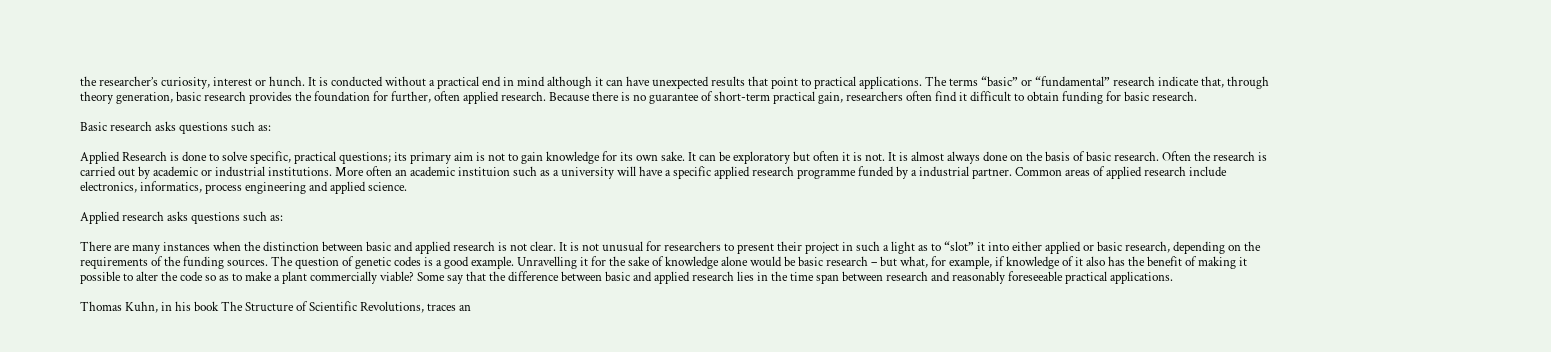the researcher’s curiosity, interest or hunch. It is conducted without a practical end in mind although it can have unexpected results that point to practical applications. The terms “basic” or “fundamental” research indicate that, through theory generation, basic research provides the foundation for further, often applied research. Because there is no guarantee of short-term practical gain, researchers often find it difficult to obtain funding for basic research.

Basic research asks questions such as:

Applied Research is done to solve specific, practical questions; its primary aim is not to gain knowledge for its own sake. It can be exploratory but often it is not. It is almost always done on the basis of basic research. Often the research is carried out by academic or industrial institutions. More often an academic instituion such as a university will have a specific applied research programme funded by a industrial partner. Common areas of applied research include electronics, informatics, process engineering and applied science.

Applied research asks questions such as:

There are many instances when the distinction between basic and applied research is not clear. It is not unusual for researchers to present their project in such a light as to “slot” it into either applied or basic research, depending on the requirements of the funding sources. The question of genetic codes is a good example. Unravelling it for the sake of knowledge alone would be basic research – but what, for example, if knowledge of it also has the benefit of making it possible to alter the code so as to make a plant commercially viable? Some say that the difference between basic and applied research lies in the time span between research and reasonably foreseeable practical applications.

Thomas Kuhn, in his book The Structure of Scientific Revolutions, traces an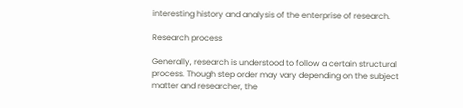interesting history and analysis of the enterprise of research.

Research process

Generally, research is understood to follow a certain structural process. Though step order may vary depending on the subject matter and researcher, the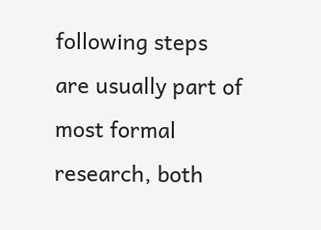following steps are usually part of most formal research, both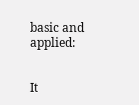basic and applied:


It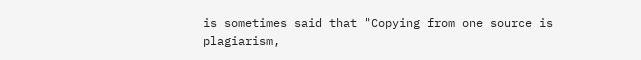is sometimes said that "Copying from one source is
plagiarism,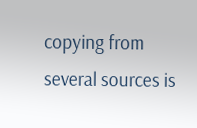copying from several sources is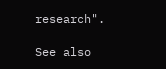research".

See also